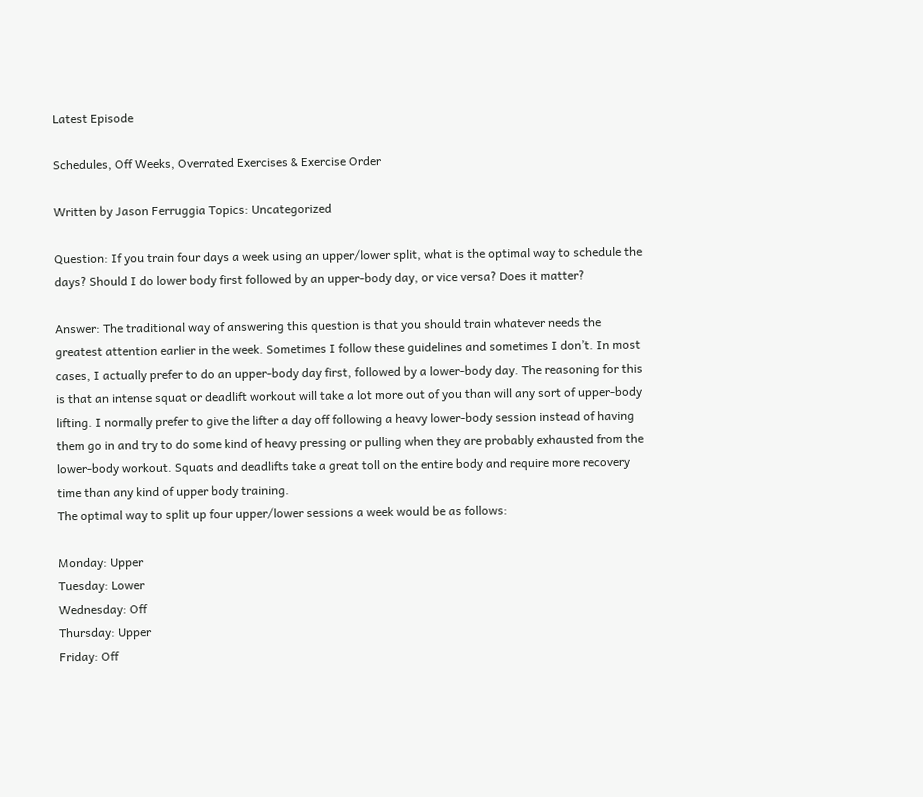Latest Episode

Schedules, Off Weeks, Overrated Exercises & Exercise Order

Written by Jason Ferruggia Topics: Uncategorized

Question: If you train four days a week using an upper/lower split, what is the optimal way to schedule the days? Should I do lower body first followed by an upper-body day, or vice versa? Does it matter?

Answer: The traditional way of answering this question is that you should train whatever needs the greatest attention earlier in the week. Sometimes I follow these guidelines and sometimes I don’t. In most cases, I actually prefer to do an upper-body day first, followed by a lower-body day. The reasoning for this is that an intense squat or deadlift workout will take a lot more out of you than will any sort of upper-body lifting. I normally prefer to give the lifter a day off following a heavy lower-body session instead of having them go in and try to do some kind of heavy pressing or pulling when they are probably exhausted from the lower-body workout. Squats and deadlifts take a great toll on the entire body and require more recovery time than any kind of upper body training.
The optimal way to split up four upper/lower sessions a week would be as follows:

Monday: Upper
Tuesday: Lower
Wednesday: Off
Thursday: Upper
Friday: Off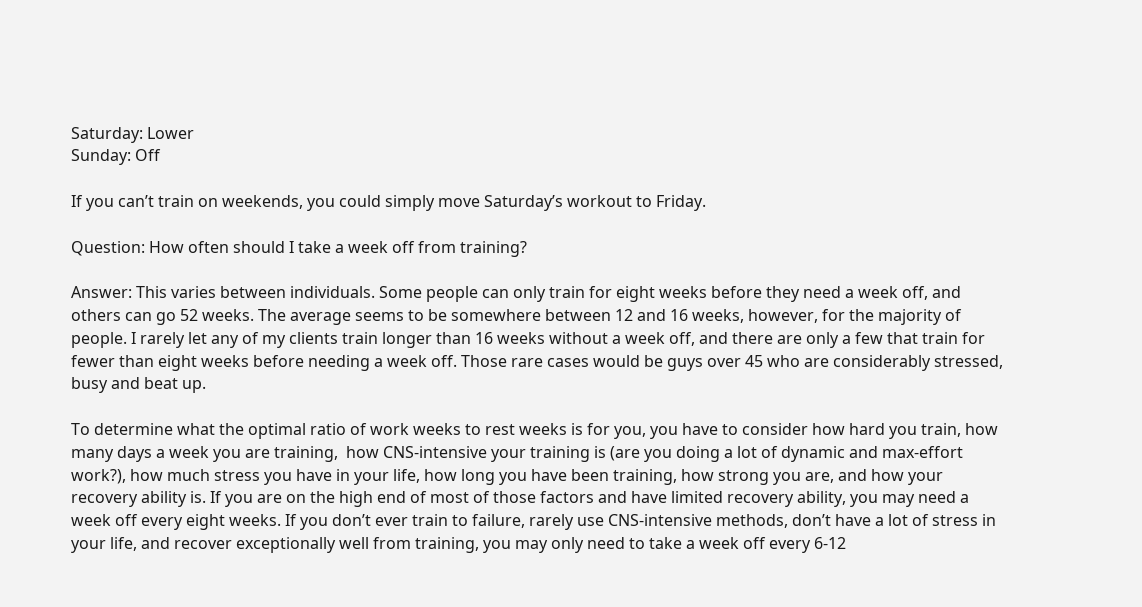Saturday: Lower
Sunday: Off

If you can’t train on weekends, you could simply move Saturday’s workout to Friday.

Question: How often should I take a week off from training?

Answer: This varies between individuals. Some people can only train for eight weeks before they need a week off, and others can go 52 weeks. The average seems to be somewhere between 12 and 16 weeks, however, for the majority of people. I rarely let any of my clients train longer than 16 weeks without a week off, and there are only a few that train for fewer than eight weeks before needing a week off. Those rare cases would be guys over 45 who are considerably stressed, busy and beat up.

To determine what the optimal ratio of work weeks to rest weeks is for you, you have to consider how hard you train, how many days a week you are training,  how CNS-intensive your training is (are you doing a lot of dynamic and max-effort work?), how much stress you have in your life, how long you have been training, how strong you are, and how your recovery ability is. If you are on the high end of most of those factors and have limited recovery ability, you may need a week off every eight weeks. If you don’t ever train to failure, rarely use CNS-intensive methods, don’t have a lot of stress in your life, and recover exceptionally well from training, you may only need to take a week off every 6-12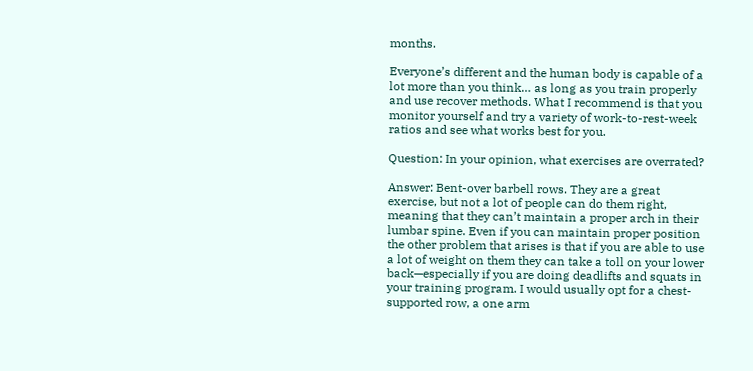months.

Everyone’s different and the human body is capable of a lot more than you think… as long as you train properly and use recover methods. What I recommend is that you monitor yourself and try a variety of work-to-rest-week ratios and see what works best for you.

Question: In your opinion, what exercises are overrated?

Answer: Bent-over barbell rows. They are a great exercise, but not a lot of people can do them right, meaning that they can’t maintain a proper arch in their lumbar spine. Even if you can maintain proper position the other problem that arises is that if you are able to use a lot of weight on them they can take a toll on your lower back—especially if you are doing deadlifts and squats in your training program. I would usually opt for a chest-supported row, a one arm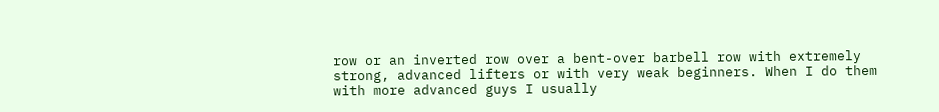row or an inverted row over a bent-over barbell row with extremely strong, advanced lifters or with very weak beginners. When I do them with more advanced guys I usually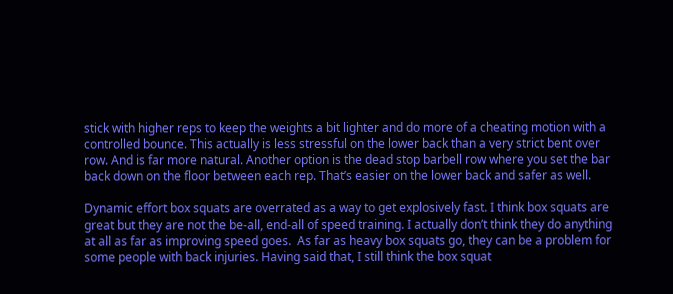stick with higher reps to keep the weights a bit lighter and do more of a cheating motion with a controlled bounce. This actually is less stressful on the lower back than a very strict bent over row. And is far more natural. Another option is the dead stop barbell row where you set the bar back down on the floor between each rep. That’s easier on the lower back and safer as well.

Dynamic effort box squats are overrated as a way to get explosively fast. I think box squats are great but they are not the be-all, end-all of speed training. I actually don’t think they do anything at all as far as improving speed goes.  As far as heavy box squats go, they can be a problem for some people with back injuries. Having said that, I still think the box squat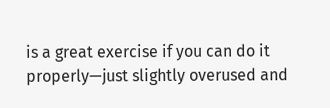is a great exercise if you can do it properly—just slightly overused and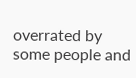overrated by some people and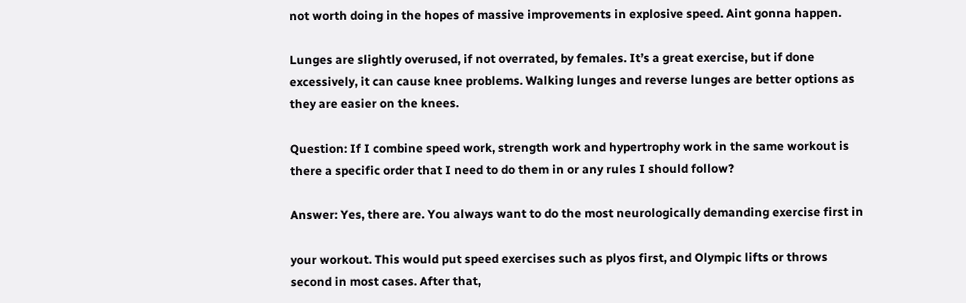not worth doing in the hopes of massive improvements in explosive speed. Aint gonna happen.

Lunges are slightly overused, if not overrated, by females. It’s a great exercise, but if done excessively, it can cause knee problems. Walking lunges and reverse lunges are better options as they are easier on the knees.

Question: If I combine speed work, strength work and hypertrophy work in the same workout is there a specific order that I need to do them in or any rules I should follow?

Answer: Yes, there are. You always want to do the most neurologically demanding exercise first in

your workout. This would put speed exercises such as plyos first, and Olympic lifts or throws second in most cases. After that,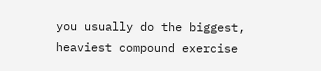you usually do the biggest, heaviest compound exercise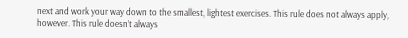next and work your way down to the smallest, lightest exercises. This rule does not always apply, however. This rule doesn’t always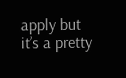apply but it’s a pretty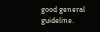good general guideline.